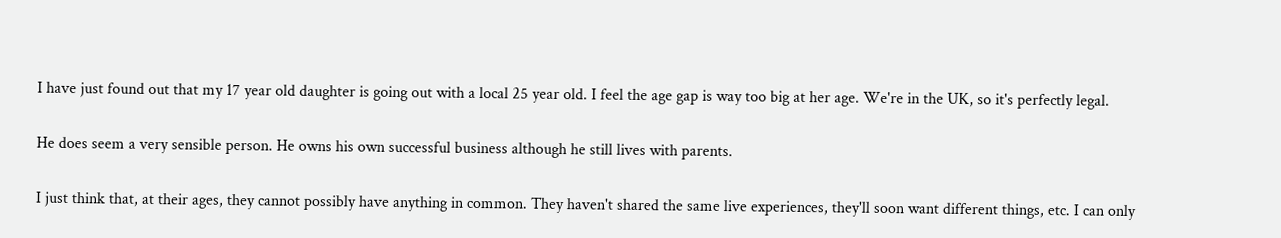I have just found out that my 17 year old daughter is going out with a local 25 year old. I feel the age gap is way too big at her age. We're in the UK, so it's perfectly legal.

He does seem a very sensible person. He owns his own successful business although he still lives with parents.

I just think that, at their ages, they cannot possibly have anything in common. They haven't shared the same live experiences, they'll soon want different things, etc. I can only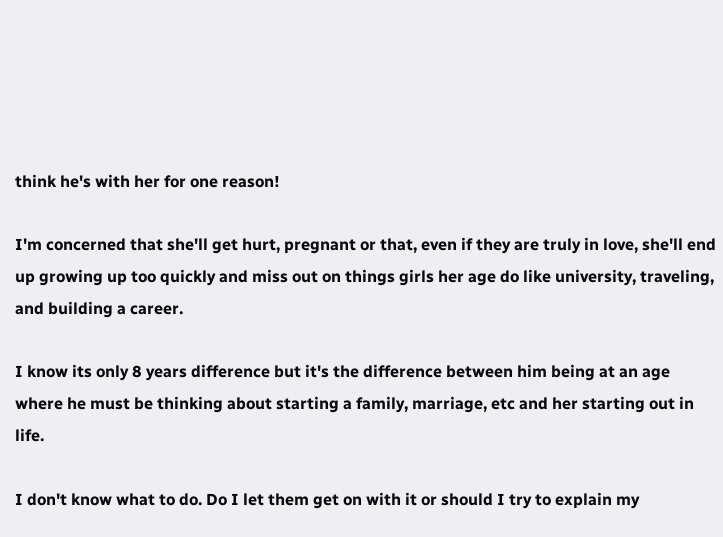think he's with her for one reason!

I'm concerned that she'll get hurt, pregnant or that, even if they are truly in love, she'll end up growing up too quickly and miss out on things girls her age do like university, traveling, and building a career.

I know its only 8 years difference but it's the difference between him being at an age where he must be thinking about starting a family, marriage, etc and her starting out in life.

I don't know what to do. Do I let them get on with it or should I try to explain my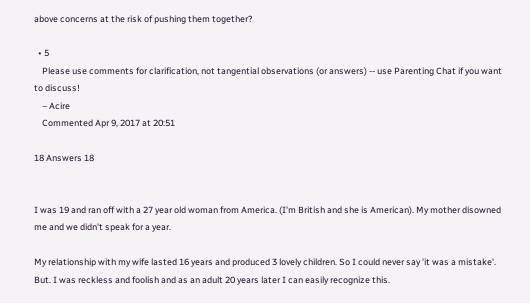above concerns at the risk of pushing them together?

  • 5
    Please use comments for clarification, not tangential observations (or answers) -- use Parenting Chat if you want to discuss!
    – Acire
    Commented Apr 9, 2017 at 20:51

18 Answers 18


I was 19 and ran off with a 27 year old woman from America. (I'm British and she is American). My mother disowned me and we didn't speak for a year.

My relationship with my wife lasted 16 years and produced 3 lovely children. So I could never say 'it was a mistake'. But. I was reckless and foolish and as an adult 20 years later I can easily recognize this.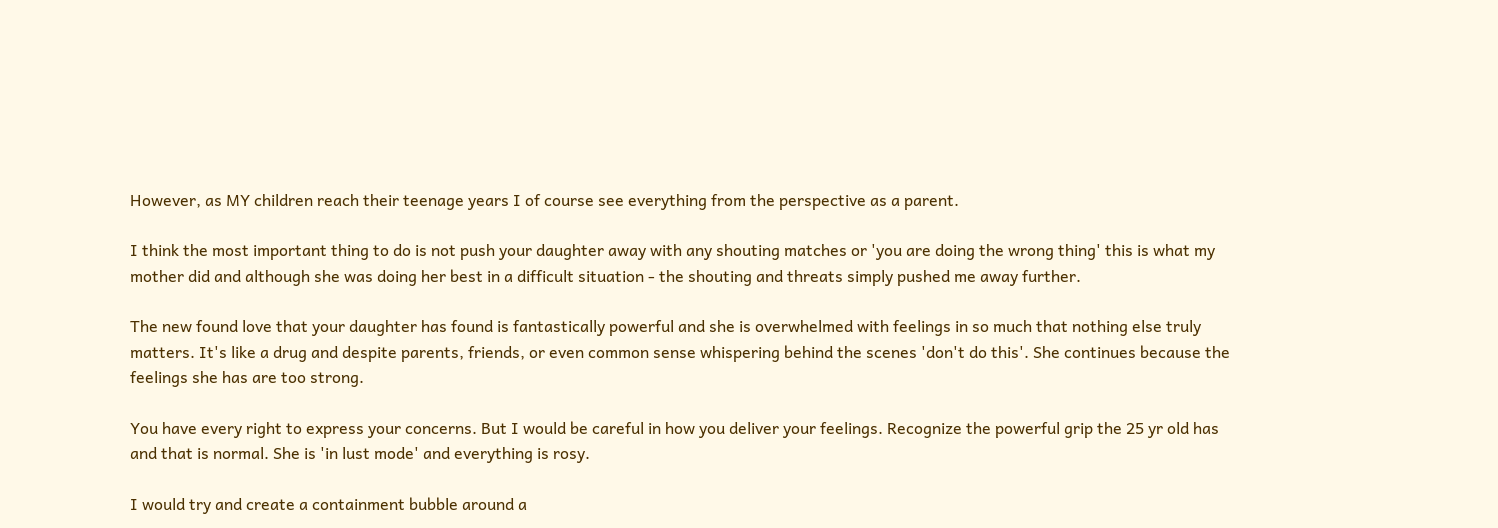However, as MY children reach their teenage years I of course see everything from the perspective as a parent.

I think the most important thing to do is not push your daughter away with any shouting matches or 'you are doing the wrong thing' this is what my mother did and although she was doing her best in a difficult situation - the shouting and threats simply pushed me away further.

The new found love that your daughter has found is fantastically powerful and she is overwhelmed with feelings in so much that nothing else truly matters. It's like a drug and despite parents, friends, or even common sense whispering behind the scenes 'don't do this'. She continues because the feelings she has are too strong.

You have every right to express your concerns. But I would be careful in how you deliver your feelings. Recognize the powerful grip the 25 yr old has and that is normal. She is 'in lust mode' and everything is rosy.

I would try and create a containment bubble around a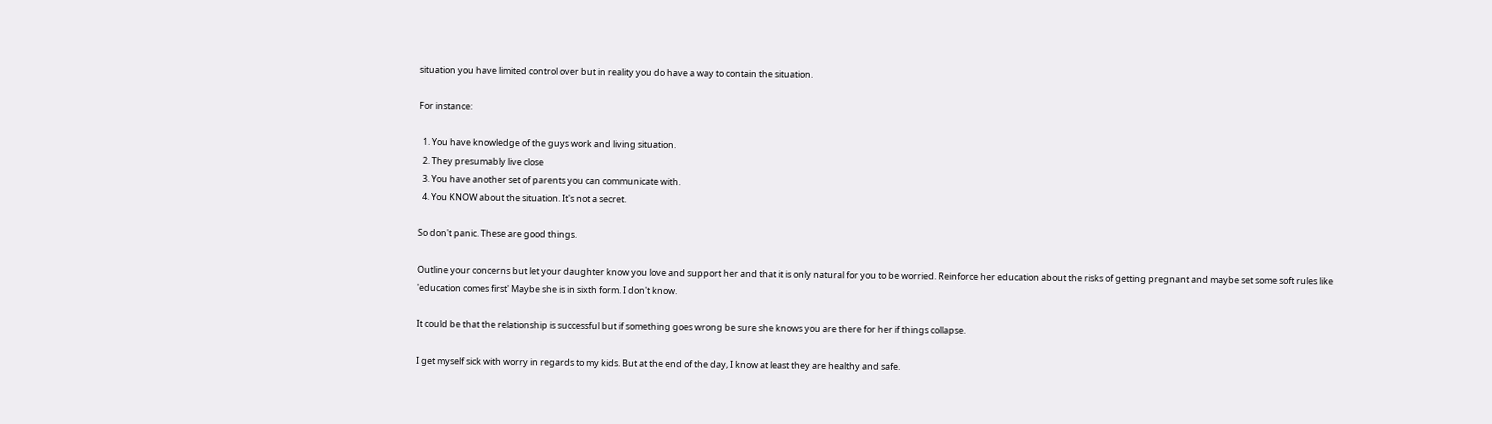situation you have limited control over but in reality you do have a way to contain the situation.

For instance:

  1. You have knowledge of the guys work and living situation.
  2. They presumably live close
  3. You have another set of parents you can communicate with.
  4. You KNOW about the situation. It's not a secret.

So don't panic. These are good things.

Outline your concerns but let your daughter know you love and support her and that it is only natural for you to be worried. Reinforce her education about the risks of getting pregnant and maybe set some soft rules like 'education comes first' Maybe she is in sixth form. I don't know.

It could be that the relationship is successful but if something goes wrong be sure she knows you are there for her if things collapse.

I get myself sick with worry in regards to my kids. But at the end of the day, I know at least they are healthy and safe.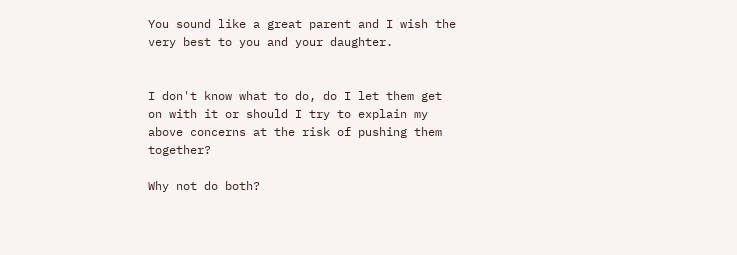You sound like a great parent and I wish the very best to you and your daughter.


I don't know what to do, do I let them get on with it or should I try to explain my above concerns at the risk of pushing them together?

Why not do both?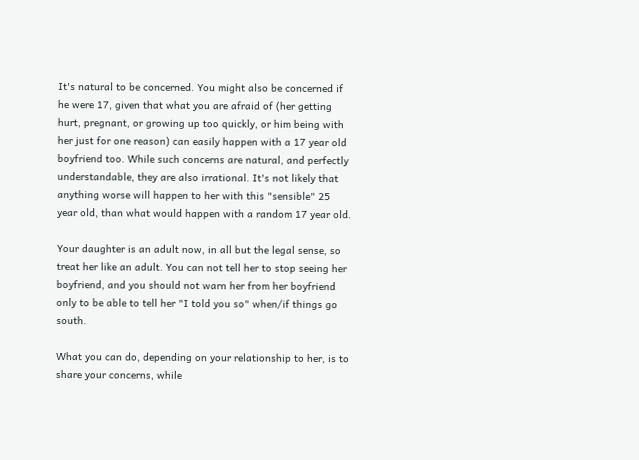It's natural to be concerned. You might also be concerned if he were 17, given that what you are afraid of (her getting hurt, pregnant, or growing up too quickly, or him being with her just for one reason) can easily happen with a 17 year old boyfriend too. While such concerns are natural, and perfectly understandable, they are also irrational. It's not likely that anything worse will happen to her with this "sensible" 25 year old, than what would happen with a random 17 year old.

Your daughter is an adult now, in all but the legal sense, so treat her like an adult. You can not tell her to stop seeing her boyfriend, and you should not warn her from her boyfriend only to be able to tell her "I told you so" when/if things go south.

What you can do, depending on your relationship to her, is to share your concerns, while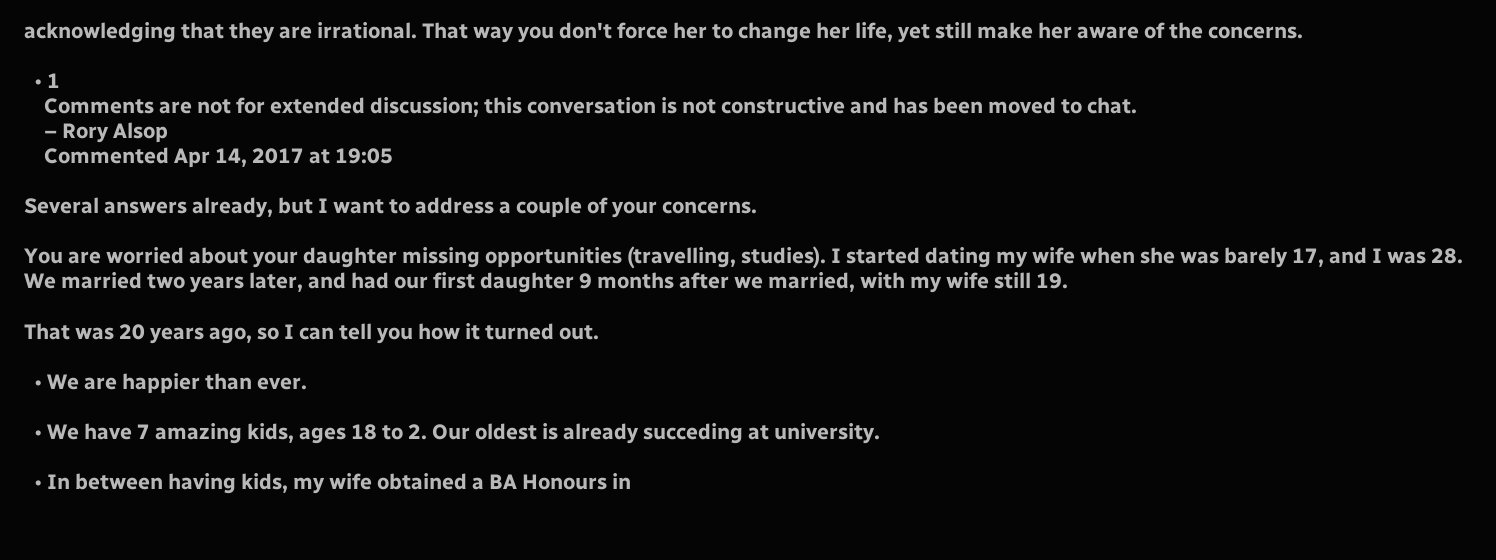acknowledging that they are irrational. That way you don't force her to change her life, yet still make her aware of the concerns.

  • 1
    Comments are not for extended discussion; this conversation is not constructive and has been moved to chat.
    – Rory Alsop
    Commented Apr 14, 2017 at 19:05

Several answers already, but I want to address a couple of your concerns.

You are worried about your daughter missing opportunities (travelling, studies). I started dating my wife when she was barely 17, and I was 28. We married two years later, and had our first daughter 9 months after we married, with my wife still 19.

That was 20 years ago, so I can tell you how it turned out.

  • We are happier than ever.

  • We have 7 amazing kids, ages 18 to 2. Our oldest is already succeding at university.

  • In between having kids, my wife obtained a BA Honours in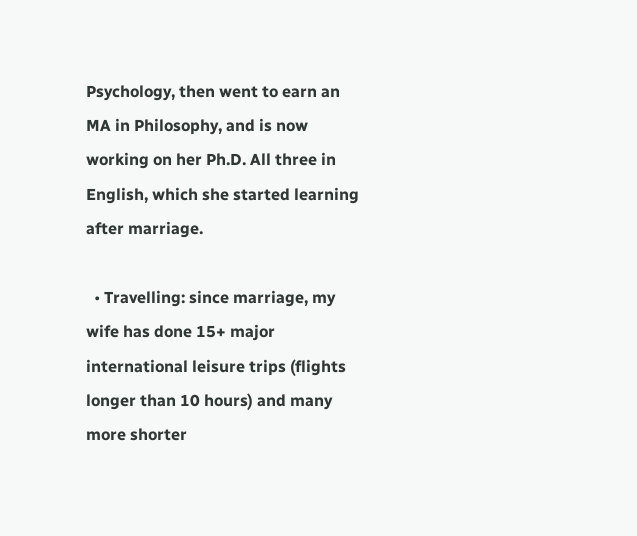Psychology, then went to earn an MA in Philosophy, and is now working on her Ph.D. All three in English, which she started learning after marriage.

  • Travelling: since marriage, my wife has done 15+ major international leisure trips (flights longer than 10 hours) and many more shorter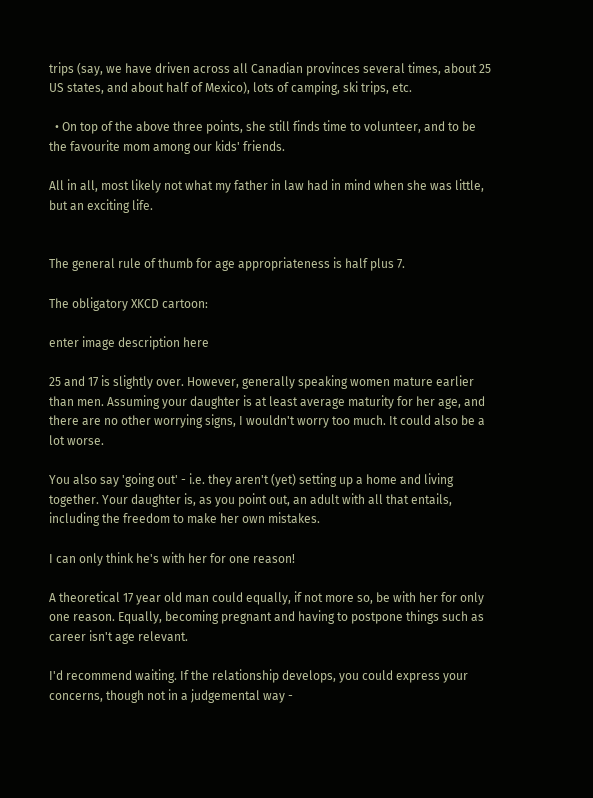trips (say, we have driven across all Canadian provinces several times, about 25 US states, and about half of Mexico), lots of camping, ski trips, etc.

  • On top of the above three points, she still finds time to volunteer, and to be the favourite mom among our kids' friends.

All in all, most likely not what my father in law had in mind when she was little, but an exciting life.


The general rule of thumb for age appropriateness is half plus 7.

The obligatory XKCD cartoon:

enter image description here

25 and 17 is slightly over. However, generally speaking women mature earlier than men. Assuming your daughter is at least average maturity for her age, and there are no other worrying signs, I wouldn't worry too much. It could also be a lot worse.

You also say 'going out' - i.e. they aren't (yet) setting up a home and living together. Your daughter is, as you point out, an adult with all that entails, including the freedom to make her own mistakes.

I can only think he's with her for one reason!

A theoretical 17 year old man could equally, if not more so, be with her for only one reason. Equally, becoming pregnant and having to postpone things such as career isn't age relevant.

I'd recommend waiting. If the relationship develops, you could express your concerns, though not in a judgemental way -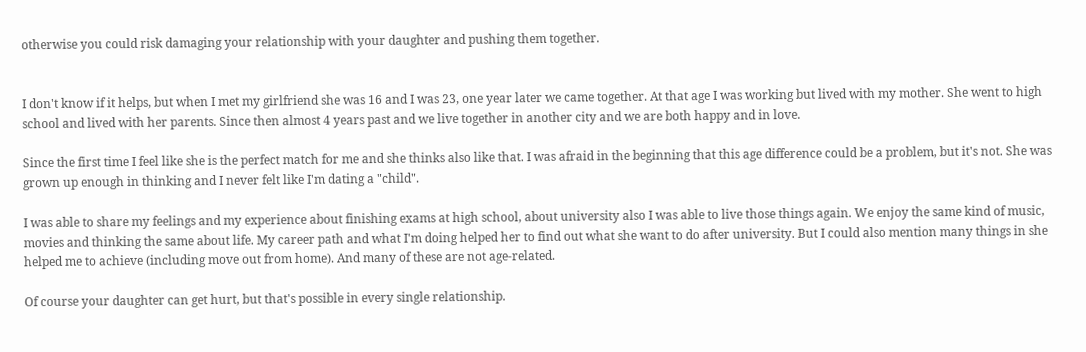otherwise you could risk damaging your relationship with your daughter and pushing them together.


I don't know if it helps, but when I met my girlfriend she was 16 and I was 23, one year later we came together. At that age I was working but lived with my mother. She went to high school and lived with her parents. Since then almost 4 years past and we live together in another city and we are both happy and in love.

Since the first time I feel like she is the perfect match for me and she thinks also like that. I was afraid in the beginning that this age difference could be a problem, but it's not. She was grown up enough in thinking and I never felt like I'm dating a "child".

I was able to share my feelings and my experience about finishing exams at high school, about university also I was able to live those things again. We enjoy the same kind of music, movies and thinking the same about life. My career path and what I'm doing helped her to find out what she want to do after university. But I could also mention many things in she helped me to achieve (including move out from home). And many of these are not age-related.

Of course your daughter can get hurt, but that's possible in every single relationship.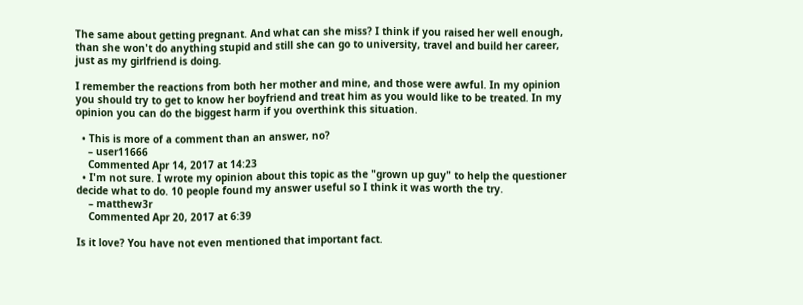The same about getting pregnant. And what can she miss? I think if you raised her well enough, than she won't do anything stupid and still she can go to university, travel and build her career, just as my girlfriend is doing.

I remember the reactions from both her mother and mine, and those were awful. In my opinion you should try to get to know her boyfriend and treat him as you would like to be treated. In my opinion you can do the biggest harm if you overthink this situation.

  • This is more of a comment than an answer, no?
    – user11666
    Commented Apr 14, 2017 at 14:23
  • I'm not sure. I wrote my opinion about this topic as the "grown up guy" to help the questioner decide what to do. 10 people found my answer useful so I think it was worth the try.
    – matthew3r
    Commented Apr 20, 2017 at 6:39

Is it love? You have not even mentioned that important fact.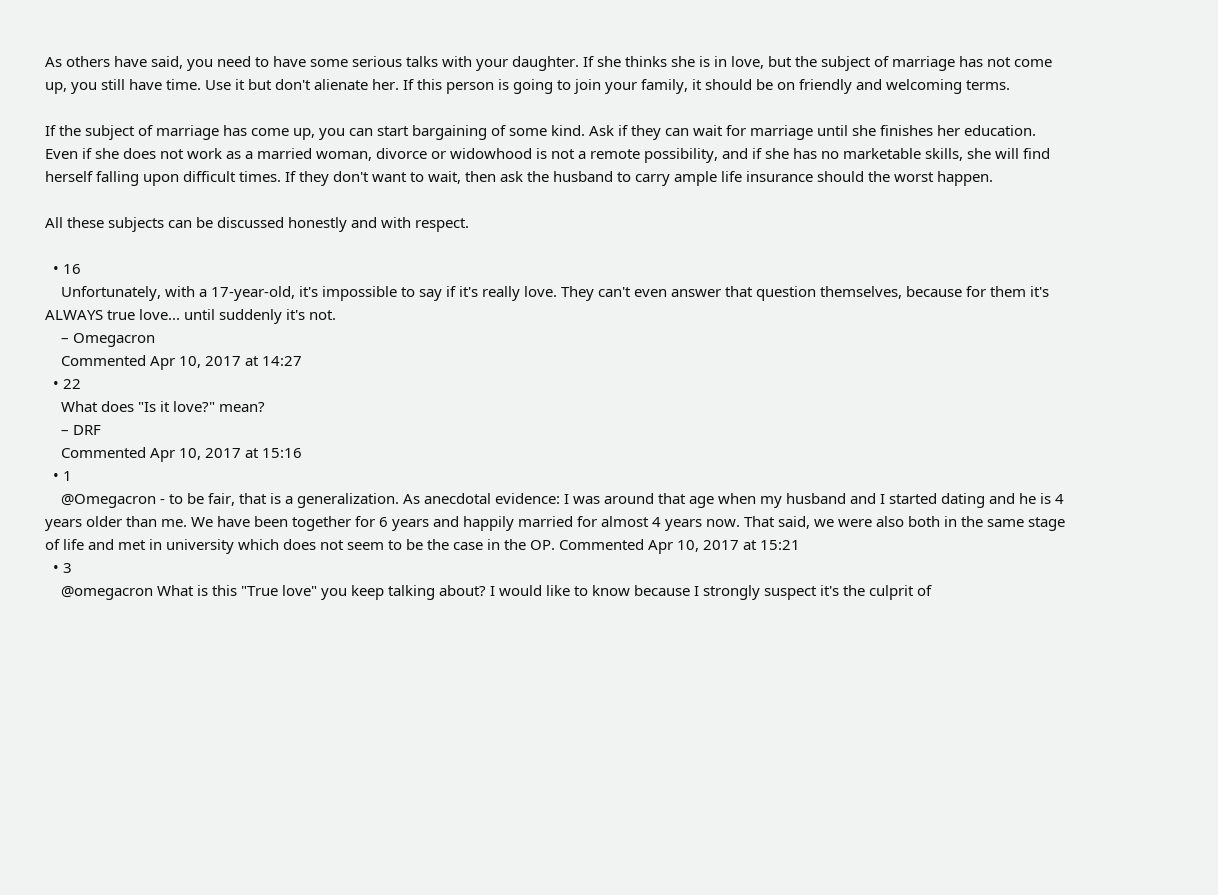As others have said, you need to have some serious talks with your daughter. If she thinks she is in love, but the subject of marriage has not come up, you still have time. Use it but don't alienate her. If this person is going to join your family, it should be on friendly and welcoming terms.

If the subject of marriage has come up, you can start bargaining of some kind. Ask if they can wait for marriage until she finishes her education. Even if she does not work as a married woman, divorce or widowhood is not a remote possibility, and if she has no marketable skills, she will find herself falling upon difficult times. If they don't want to wait, then ask the husband to carry ample life insurance should the worst happen.

All these subjects can be discussed honestly and with respect.

  • 16
    Unfortunately, with a 17-year-old, it's impossible to say if it's really love. They can't even answer that question themselves, because for them it's ALWAYS true love... until suddenly it's not.
    – Omegacron
    Commented Apr 10, 2017 at 14:27
  • 22
    What does "Is it love?" mean?
    – DRF
    Commented Apr 10, 2017 at 15:16
  • 1
    @Omegacron - to be fair, that is a generalization. As anecdotal evidence: I was around that age when my husband and I started dating and he is 4 years older than me. We have been together for 6 years and happily married for almost 4 years now. That said, we were also both in the same stage of life and met in university which does not seem to be the case in the OP. Commented Apr 10, 2017 at 15:21
  • 3
    @omegacron What is this "True love" you keep talking about? I would like to know because I strongly suspect it's the culprit of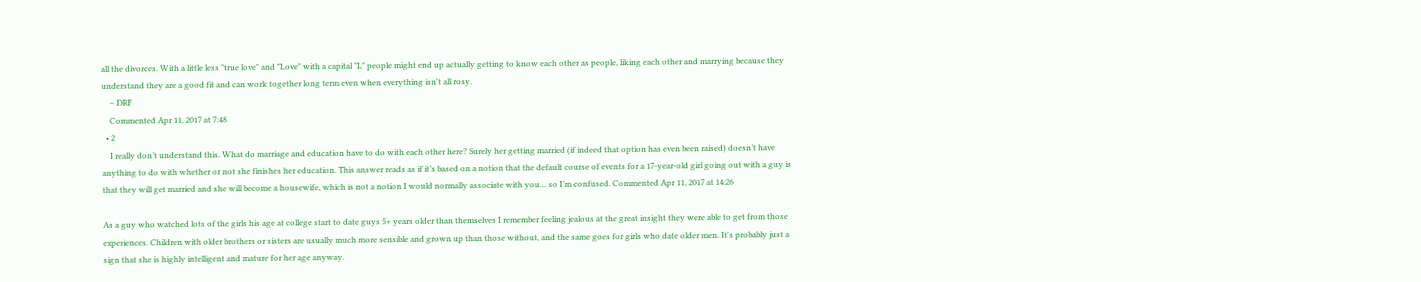all the divorces. With a little less "true love" and "Love" with a capital "L" people might end up actually getting to know each other as people, liking each other and marrying because they understand they are a good fit and can work together long term even when everything isn't all rosy.
    – DRF
    Commented Apr 11, 2017 at 7:48
  • 2
    I really don’t understand this. What do marriage and education have to do with each other here? Surely her getting married (if indeed that option has even been raised) doesn’t have anything to do with whether or not she finishes her education. This answer reads as if it’s based on a notion that the default course of events for a 17-year-old girl going out with a guy is that they will get married and she will become a housewife, which is not a notion I would normally associate with you… so I’m confused. Commented Apr 11, 2017 at 14:26

As a guy who watched lots of the girls his age at college start to date guys 5+ years older than themselves I remember feeling jealous at the great insight they were able to get from those experiences. Children with older brothers or sisters are usually much more sensible and grown up than those without, and the same goes for girls who date older men. It's probably just a sign that she is highly intelligent and mature for her age anyway.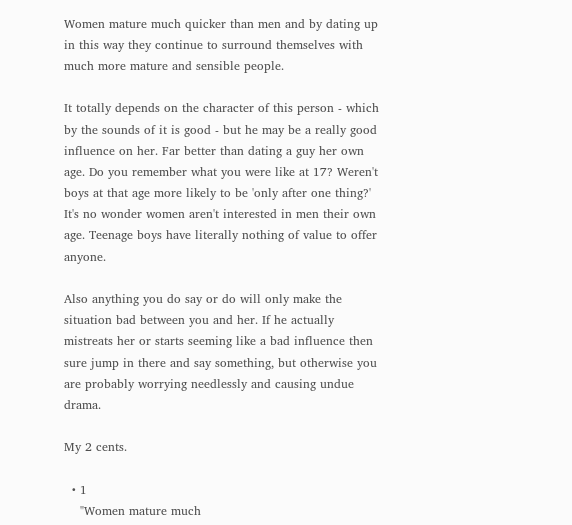Women mature much quicker than men and by dating up in this way they continue to surround themselves with much more mature and sensible people.

It totally depends on the character of this person - which by the sounds of it is good - but he may be a really good influence on her. Far better than dating a guy her own age. Do you remember what you were like at 17? Weren't boys at that age more likely to be 'only after one thing?' It's no wonder women aren't interested in men their own age. Teenage boys have literally nothing of value to offer anyone.

Also anything you do say or do will only make the situation bad between you and her. If he actually mistreats her or starts seeming like a bad influence then sure jump in there and say something, but otherwise you are probably worrying needlessly and causing undue drama.

My 2 cents.

  • 1
    "Women mature much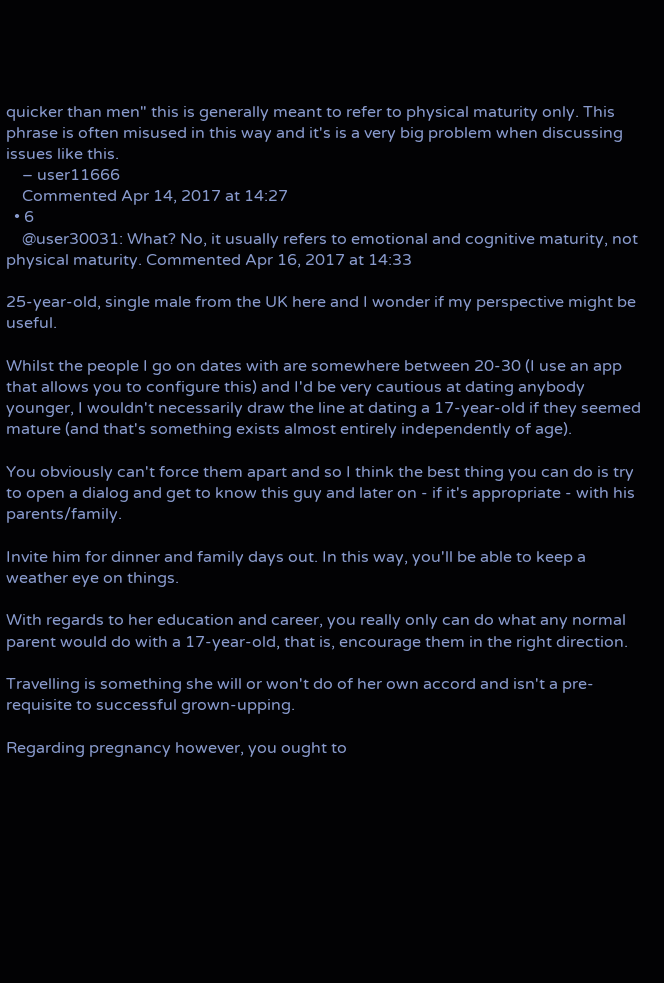quicker than men" this is generally meant to refer to physical maturity only. This phrase is often misused in this way and it's is a very big problem when discussing issues like this.
    – user11666
    Commented Apr 14, 2017 at 14:27
  • 6
    @user30031: What? No, it usually refers to emotional and cognitive maturity, not physical maturity. Commented Apr 16, 2017 at 14:33

25-year-old, single male from the UK here and I wonder if my perspective might be useful.

Whilst the people I go on dates with are somewhere between 20-30 (I use an app that allows you to configure this) and I'd be very cautious at dating anybody younger, I wouldn't necessarily draw the line at dating a 17-year-old if they seemed mature (and that's something exists almost entirely independently of age).

You obviously can't force them apart and so I think the best thing you can do is try to open a dialog and get to know this guy and later on - if it's appropriate - with his parents/family.

Invite him for dinner and family days out. In this way, you'll be able to keep a weather eye on things.

With regards to her education and career, you really only can do what any normal parent would do with a 17-year-old, that is, encourage them in the right direction.

Travelling is something she will or won't do of her own accord and isn't a pre-requisite to successful grown-upping.

Regarding pregnancy however, you ought to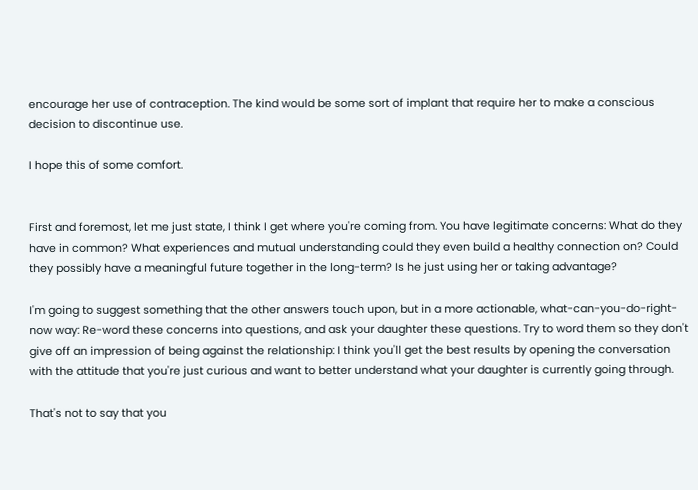encourage her use of contraception. The kind would be some sort of implant that require her to make a conscious decision to discontinue use.

I hope this of some comfort.


First and foremost, let me just state, I think I get where you're coming from. You have legitimate concerns: What do they have in common? What experiences and mutual understanding could they even build a healthy connection on? Could they possibly have a meaningful future together in the long-term? Is he just using her or taking advantage?

I'm going to suggest something that the other answers touch upon, but in a more actionable, what-can-you-do-right-now way: Re-word these concerns into questions, and ask your daughter these questions. Try to word them so they don't give off an impression of being against the relationship: I think you'll get the best results by opening the conversation with the attitude that you're just curious and want to better understand what your daughter is currently going through.

That's not to say that you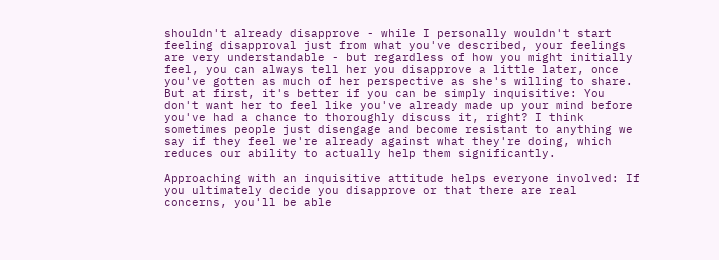shouldn't already disapprove - while I personally wouldn't start feeling disapproval just from what you've described, your feelings are very understandable - but regardless of how you might initially feel, you can always tell her you disapprove a little later, once you've gotten as much of her perspective as she's willing to share. But at first, it's better if you can be simply inquisitive: You don't want her to feel like you've already made up your mind before you've had a chance to thoroughly discuss it, right? I think sometimes people just disengage and become resistant to anything we say if they feel we're already against what they're doing, which reduces our ability to actually help them significantly.

Approaching with an inquisitive attitude helps everyone involved: If you ultimately decide you disapprove or that there are real concerns, you'll be able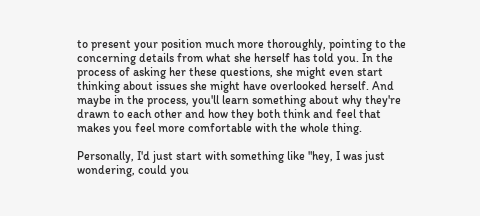to present your position much more thoroughly, pointing to the concerning details from what she herself has told you. In the process of asking her these questions, she might even start thinking about issues she might have overlooked herself. And maybe in the process, you'll learn something about why they're drawn to each other and how they both think and feel that makes you feel more comfortable with the whole thing.

Personally, I'd just start with something like "hey, I was just wondering, could you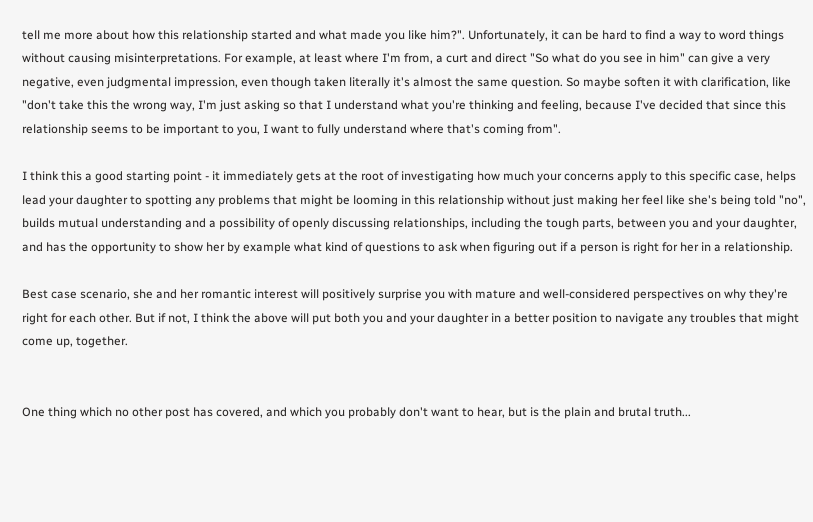tell me more about how this relationship started and what made you like him?". Unfortunately, it can be hard to find a way to word things without causing misinterpretations. For example, at least where I'm from, a curt and direct "So what do you see in him" can give a very negative, even judgmental impression, even though taken literally it's almost the same question. So maybe soften it with clarification, like "don't take this the wrong way, I'm just asking so that I understand what you're thinking and feeling, because I've decided that since this relationship seems to be important to you, I want to fully understand where that's coming from".

I think this a good starting point - it immediately gets at the root of investigating how much your concerns apply to this specific case, helps lead your daughter to spotting any problems that might be looming in this relationship without just making her feel like she's being told "no", builds mutual understanding and a possibility of openly discussing relationships, including the tough parts, between you and your daughter, and has the opportunity to show her by example what kind of questions to ask when figuring out if a person is right for her in a relationship.

Best case scenario, she and her romantic interest will positively surprise you with mature and well-considered perspectives on why they're right for each other. But if not, I think the above will put both you and your daughter in a better position to navigate any troubles that might come up, together.


One thing which no other post has covered, and which you probably don't want to hear, but is the plain and brutal truth...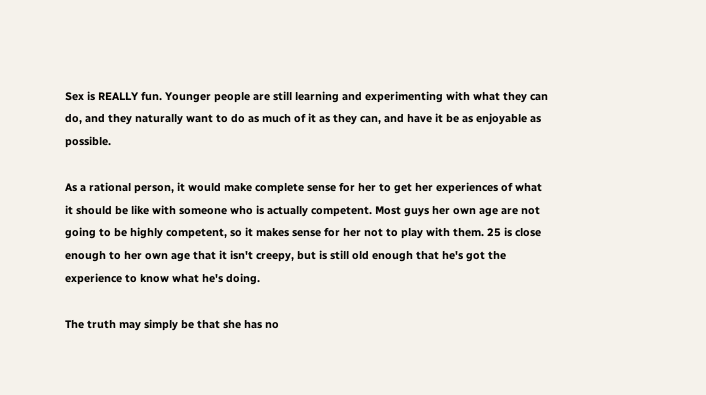Sex is REALLY fun. Younger people are still learning and experimenting with what they can do, and they naturally want to do as much of it as they can, and have it be as enjoyable as possible.

As a rational person, it would make complete sense for her to get her experiences of what it should be like with someone who is actually competent. Most guys her own age are not going to be highly competent, so it makes sense for her not to play with them. 25 is close enough to her own age that it isn't creepy, but is still old enough that he's got the experience to know what he's doing.

The truth may simply be that she has no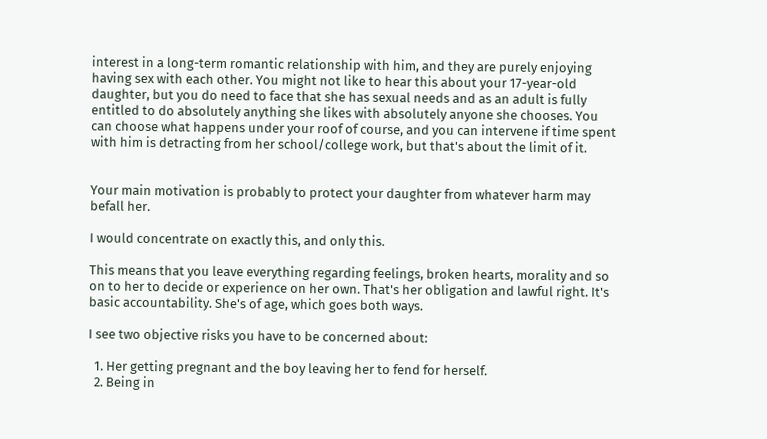interest in a long-term romantic relationship with him, and they are purely enjoying having sex with each other. You might not like to hear this about your 17-year-old daughter, but you do need to face that she has sexual needs and as an adult is fully entitled to do absolutely anything she likes with absolutely anyone she chooses. You can choose what happens under your roof of course, and you can intervene if time spent with him is detracting from her school/college work, but that's about the limit of it.


Your main motivation is probably to protect your daughter from whatever harm may befall her.

I would concentrate on exactly this, and only this.

This means that you leave everything regarding feelings, broken hearts, morality and so on to her to decide or experience on her own. That's her obligation and lawful right. It's basic accountability. She's of age, which goes both ways.

I see two objective risks you have to be concerned about:

  1. Her getting pregnant and the boy leaving her to fend for herself.
  2. Being in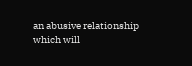an abusive relationship which will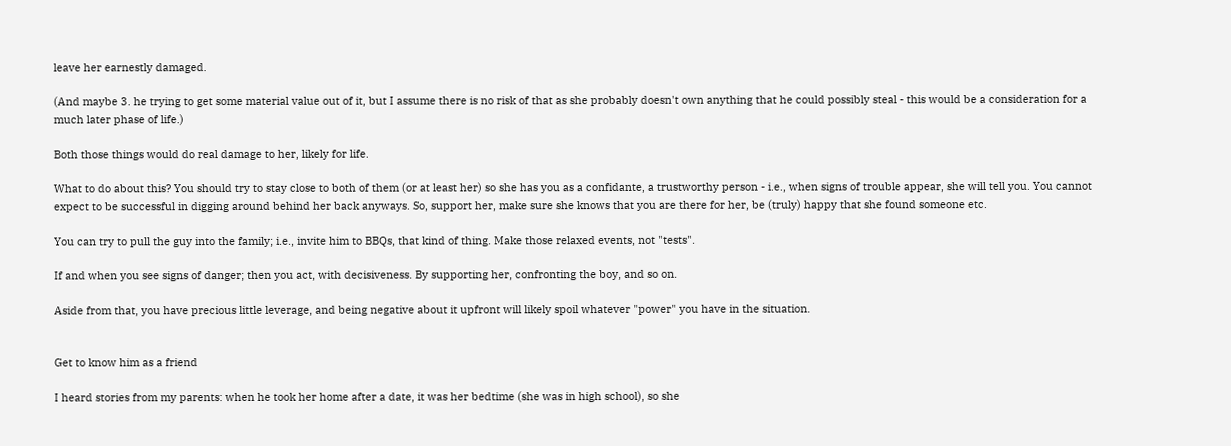leave her earnestly damaged.

(And maybe 3. he trying to get some material value out of it, but I assume there is no risk of that as she probably doesn't own anything that he could possibly steal - this would be a consideration for a much later phase of life.)

Both those things would do real damage to her, likely for life.

What to do about this? You should try to stay close to both of them (or at least her) so she has you as a confidante, a trustworthy person - i.e., when signs of trouble appear, she will tell you. You cannot expect to be successful in digging around behind her back anyways. So, support her, make sure she knows that you are there for her, be (truly) happy that she found someone etc.

You can try to pull the guy into the family; i.e., invite him to BBQs, that kind of thing. Make those relaxed events, not "tests".

If and when you see signs of danger; then you act, with decisiveness. By supporting her, confronting the boy, and so on.

Aside from that, you have precious little leverage, and being negative about it upfront will likely spoil whatever "power" you have in the situation.


Get to know him as a friend

I heard stories from my parents: when he took her home after a date, it was her bedtime (she was in high school), so she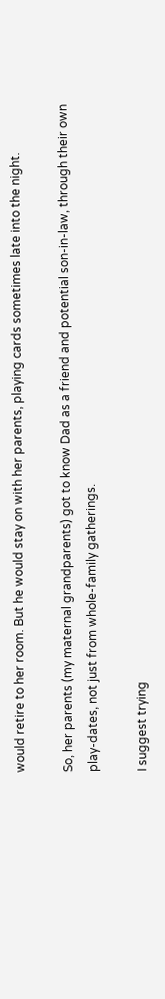would retire to her room. But he would stay on with her parents, playing cards sometimes late into the night.

So, her parents (my maternal grandparents) got to know Dad as a friend and potential son-in-law, through their own play-dates, not just from whole-family gatherings.

I suggest trying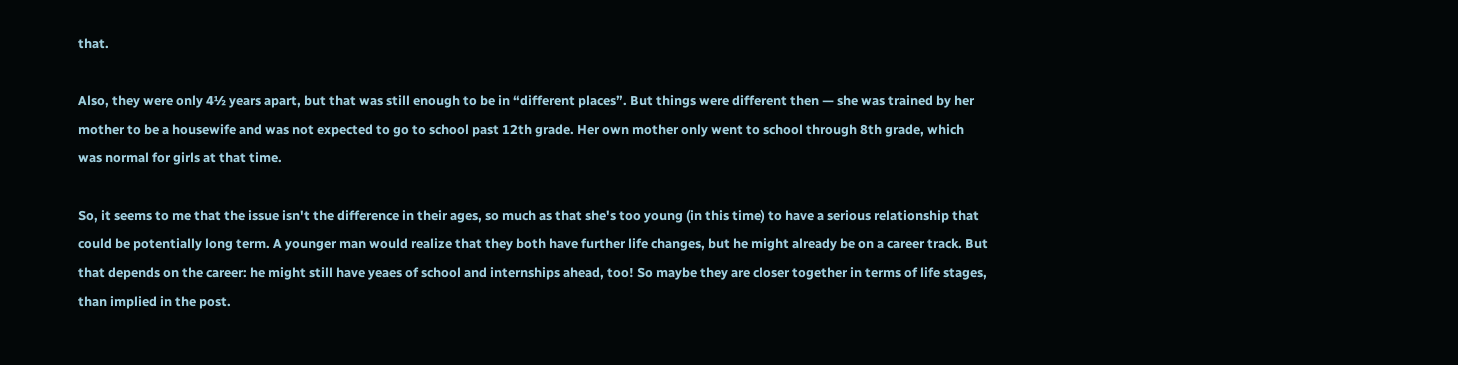that.

Also, they were only 4½ years apart, but that was still enough to be in “different places”. But things were different then — she was trained by her mother to be a housewife and was not expected to go to school past 12th grade. Her own mother only went to school through 8th grade, which was normal for girls at that time.

So, it seems to me that the issue isn't the difference in their ages, so much as that she's too young (in this time) to have a serious relationship that could be potentially long term. A younger man would realize that they both have further life changes, but he might already be on a career track. But that depends on the career: he might still have yeaes of school and internships ahead, too! So maybe they are closer together in terms of life stages, than implied in the post.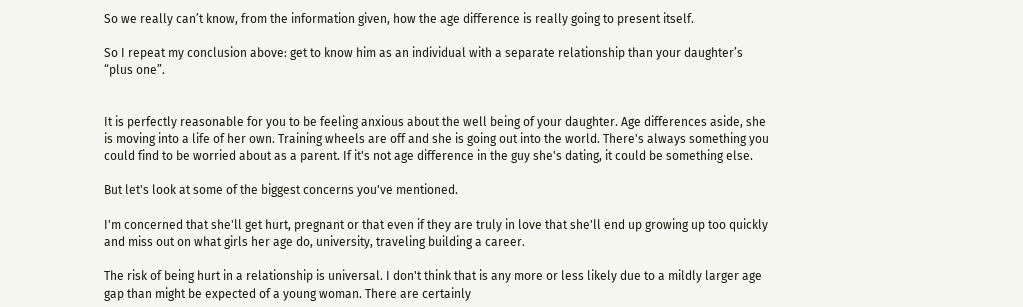So we really can’t know, from the information given, how the age difference is really going to present itself.

So I repeat my conclusion above: get to know him as an individual with a separate relationship than your daughter’s “plus one”.


It is perfectly reasonable for you to be feeling anxious about the well being of your daughter. Age differences aside, she is moving into a life of her own. Training wheels are off and she is going out into the world. There's always something you could find to be worried about as a parent. If it's not age difference in the guy she's dating, it could be something else.

But let's look at some of the biggest concerns you've mentioned.

I'm concerned that she'll get hurt, pregnant or that even if they are truly in love that she'll end up growing up too quickly and miss out on what girls her age do, university, traveling building a career.

The risk of being hurt in a relationship is universal. I don't think that is any more or less likely due to a mildly larger age gap than might be expected of a young woman. There are certainly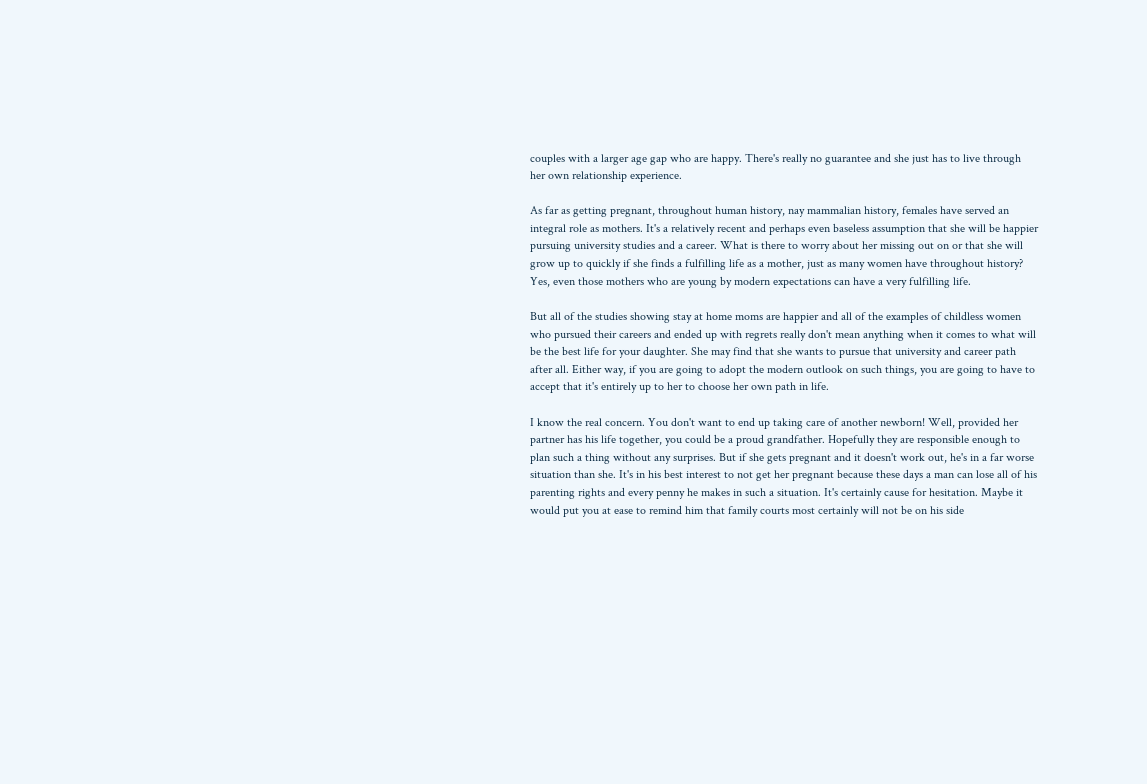couples with a larger age gap who are happy. There's really no guarantee and she just has to live through her own relationship experience.

As far as getting pregnant, throughout human history, nay mammalian history, females have served an integral role as mothers. It's a relatively recent and perhaps even baseless assumption that she will be happier pursuing university studies and a career. What is there to worry about her missing out on or that she will grow up to quickly if she finds a fulfilling life as a mother, just as many women have throughout history? Yes, even those mothers who are young by modern expectations can have a very fulfilling life.

But all of the studies showing stay at home moms are happier and all of the examples of childless women who pursued their careers and ended up with regrets really don't mean anything when it comes to what will be the best life for your daughter. She may find that she wants to pursue that university and career path after all. Either way, if you are going to adopt the modern outlook on such things, you are going to have to accept that it's entirely up to her to choose her own path in life.

I know the real concern. You don't want to end up taking care of another newborn! Well, provided her partner has his life together, you could be a proud grandfather. Hopefully they are responsible enough to plan such a thing without any surprises. But if she gets pregnant and it doesn't work out, he's in a far worse situation than she. It's in his best interest to not get her pregnant because these days a man can lose all of his parenting rights and every penny he makes in such a situation. It's certainly cause for hesitation. Maybe it would put you at ease to remind him that family courts most certainly will not be on his side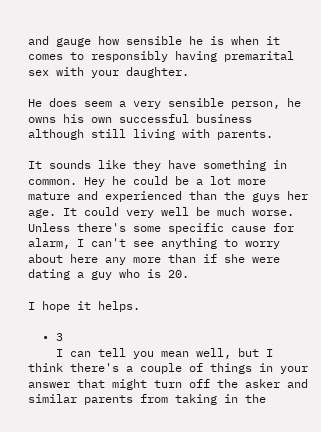and gauge how sensible he is when it comes to responsibly having premarital sex with your daughter.

He does seem a very sensible person, he owns his own successful business although still living with parents.

It sounds like they have something in common. Hey he could be a lot more mature and experienced than the guys her age. It could very well be much worse. Unless there's some specific cause for alarm, I can't see anything to worry about here any more than if she were dating a guy who is 20.

I hope it helps.

  • 3
    I can tell you mean well, but I think there's a couple of things in your answer that might turn off the asker and similar parents from taking in the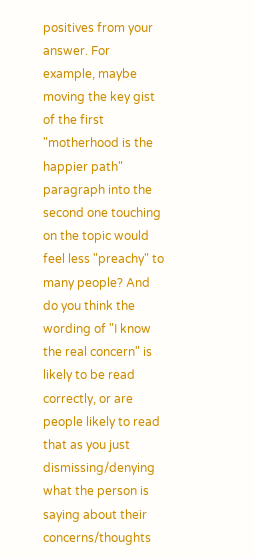positives from your answer. For example, maybe moving the key gist of the first "motherhood is the happier path" paragraph into the second one touching on the topic would feel less "preachy" to many people? And do you think the wording of "I know the real concern" is likely to be read correctly, or are people likely to read that as you just dismissing/denying what the person is saying about their concerns/thoughts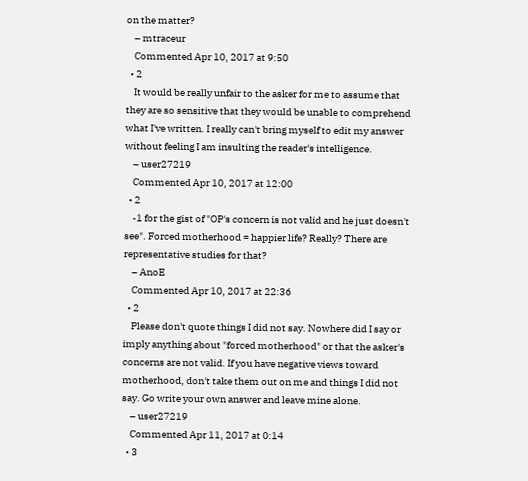on the matter?
    – mtraceur
    Commented Apr 10, 2017 at 9:50
  • 2
    It would be really unfair to the asker for me to assume that they are so sensitive that they would be unable to comprehend what I've written. I really can't bring myself to edit my answer without feeling I am insulting the reader's intelligence.
    – user27219
    Commented Apr 10, 2017 at 12:00
  • 2
    -1 for the gist of "OP's concern is not valid and he just doesn't see". Forced motherhood = happier life? Really? There are representative studies for that?
    – AnoE
    Commented Apr 10, 2017 at 22:36
  • 2
    Please don't quote things I did not say. Nowhere did I say or imply anything about "forced motherhood" or that the asker's concerns are not valid. If you have negative views toward motherhood, don't take them out on me and things I did not say. Go write your own answer and leave mine alone.
    – user27219
    Commented Apr 11, 2017 at 0:14
  • 3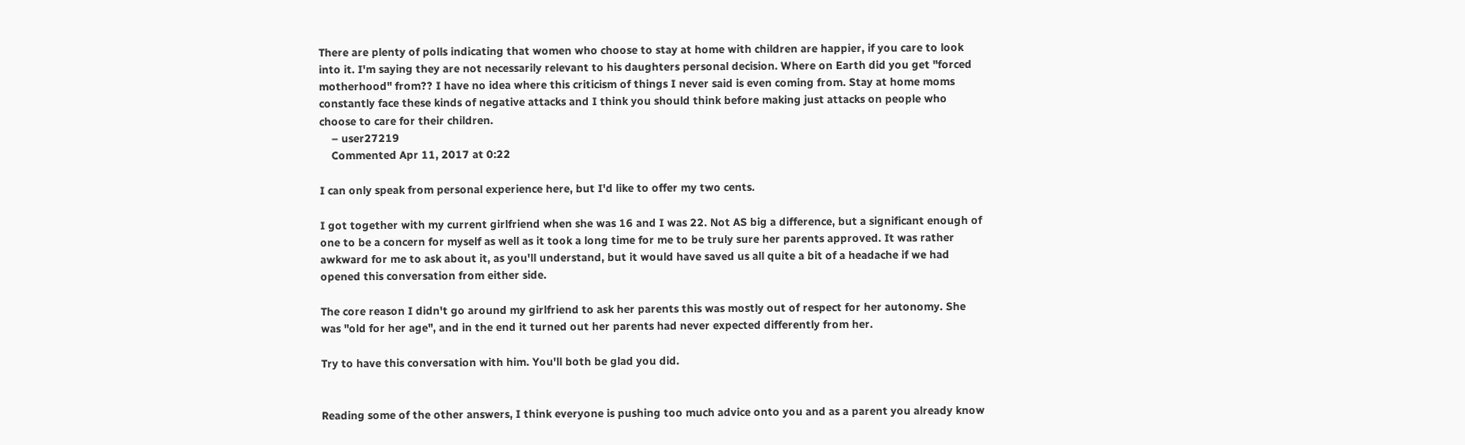There are plenty of polls indicating that women who choose to stay at home with children are happier, if you care to look into it. I'm saying they are not necessarily relevant to his daughters personal decision. Where on Earth did you get "forced motherhood" from?? I have no idea where this criticism of things I never said is even coming from. Stay at home moms constantly face these kinds of negative attacks and I think you should think before making just attacks on people who choose to care for their children.
    – user27219
    Commented Apr 11, 2017 at 0:22

I can only speak from personal experience here, but I'd like to offer my two cents.

I got together with my current girlfriend when she was 16 and I was 22. Not AS big a difference, but a significant enough of one to be a concern for myself as well as it took a long time for me to be truly sure her parents approved. It was rather awkward for me to ask about it, as you'll understand, but it would have saved us all quite a bit of a headache if we had opened this conversation from either side.

The core reason I didn't go around my girlfriend to ask her parents this was mostly out of respect for her autonomy. She was "old for her age", and in the end it turned out her parents had never expected differently from her.

Try to have this conversation with him. You'll both be glad you did.


Reading some of the other answers, I think everyone is pushing too much advice onto you and as a parent you already know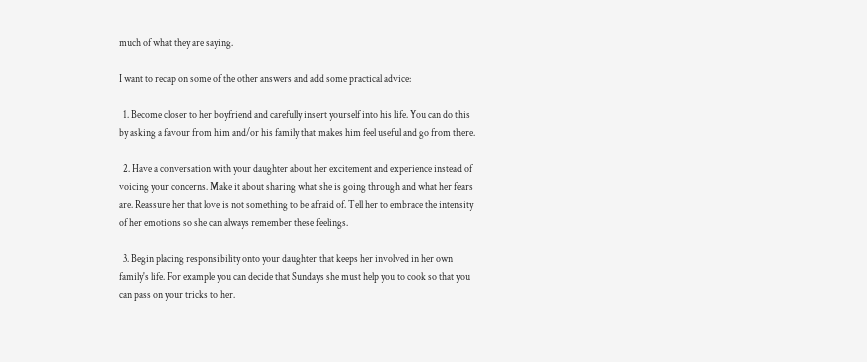much of what they are saying.

I want to recap on some of the other answers and add some practical advice:

  1. Become closer to her boyfriend and carefully insert yourself into his life. You can do this by asking a favour from him and/or his family that makes him feel useful and go from there.

  2. Have a conversation with your daughter about her excitement and experience instead of voicing your concerns. Make it about sharing what she is going through and what her fears are. Reassure her that love is not something to be afraid of. Tell her to embrace the intensity of her emotions so she can always remember these feelings.

  3. Begin placing responsibility onto your daughter that keeps her involved in her own family's life. For example you can decide that Sundays she must help you to cook so that you can pass on your tricks to her.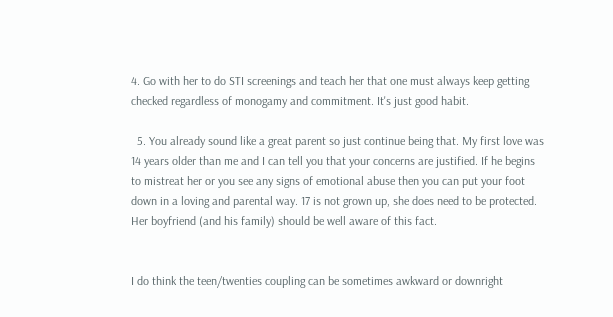4. Go with her to do STI screenings and teach her that one must always keep getting checked regardless of monogamy and commitment. It's just good habit.

  5. You already sound like a great parent so just continue being that. My first love was 14 years older than me and I can tell you that your concerns are justified. If he begins to mistreat her or you see any signs of emotional abuse then you can put your foot down in a loving and parental way. 17 is not grown up, she does need to be protected. Her boyfriend (and his family) should be well aware of this fact.


I do think the teen/twenties coupling can be sometimes awkward or downright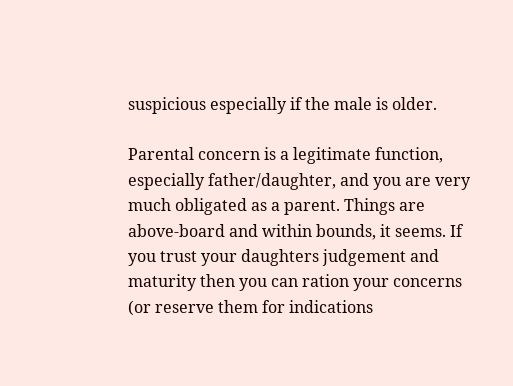suspicious especially if the male is older.

Parental concern is a legitimate function, especially father/daughter, and you are very much obligated as a parent. Things are above-board and within bounds, it seems. If you trust your daughters judgement and maturity then you can ration your concerns (or reserve them for indications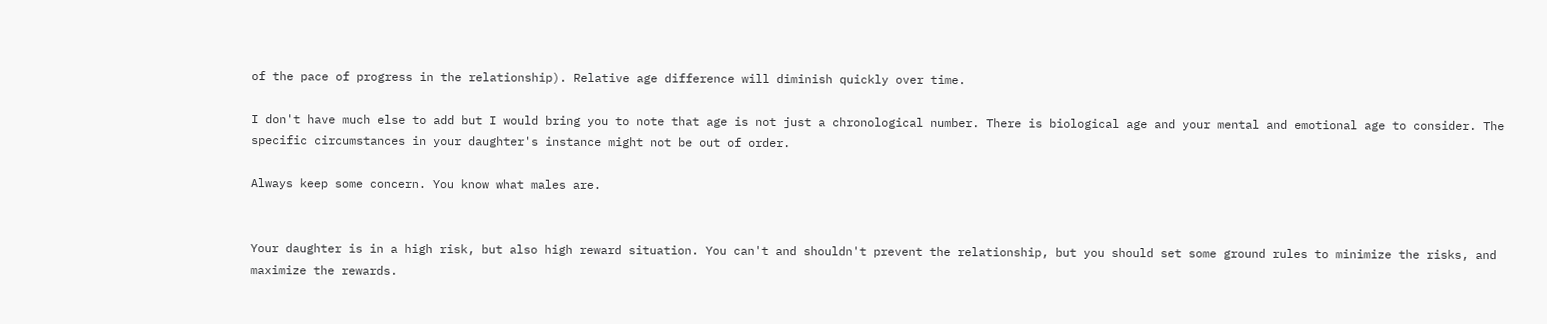of the pace of progress in the relationship). Relative age difference will diminish quickly over time.

I don't have much else to add but I would bring you to note that age is not just a chronological number. There is biological age and your mental and emotional age to consider. The specific circumstances in your daughter's instance might not be out of order.

Always keep some concern. You know what males are.


Your daughter is in a high risk, but also high reward situation. You can't and shouldn't prevent the relationship, but you should set some ground rules to minimize the risks, and maximize the rewards.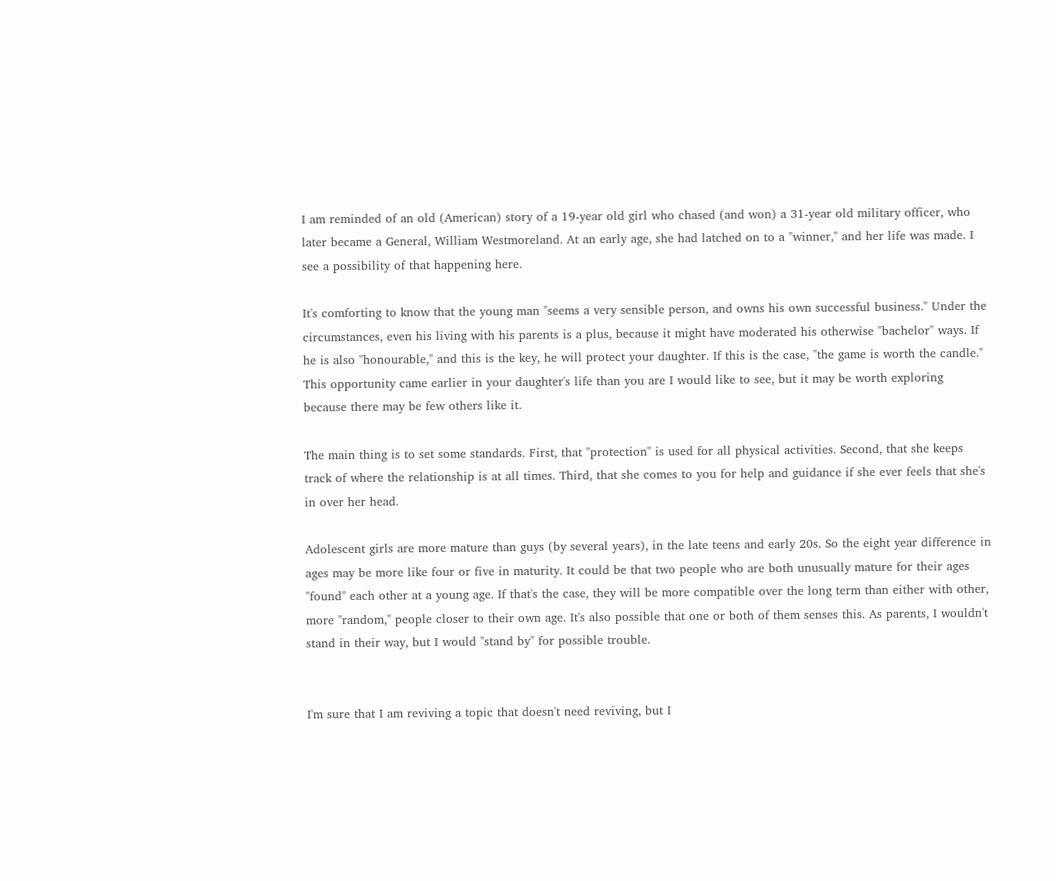I am reminded of an old (American) story of a 19-year old girl who chased (and won) a 31-year old military officer, who later became a General, William Westmoreland. At an early age, she had latched on to a "winner," and her life was made. I see a possibility of that happening here.

It's comforting to know that the young man "seems a very sensible person, and owns his own successful business." Under the circumstances, even his living with his parents is a plus, because it might have moderated his otherwise "bachelor" ways. If he is also "honourable," and this is the key, he will protect your daughter. If this is the case, "the game is worth the candle." This opportunity came earlier in your daughter's life than you are I would like to see, but it may be worth exploring because there may be few others like it.

The main thing is to set some standards. First, that "protection" is used for all physical activities. Second, that she keeps track of where the relationship is at all times. Third, that she comes to you for help and guidance if she ever feels that she's in over her head.

Adolescent girls are more mature than guys (by several years), in the late teens and early 20s. So the eight year difference in ages may be more like four or five in maturity. It could be that two people who are both unusually mature for their ages "found" each other at a young age. If that's the case, they will be more compatible over the long term than either with other, more "random," people closer to their own age. It's also possible that one or both of them senses this. As parents, I wouldn't stand in their way, but I would "stand by" for possible trouble.


I'm sure that I am reviving a topic that doesn't need reviving, but I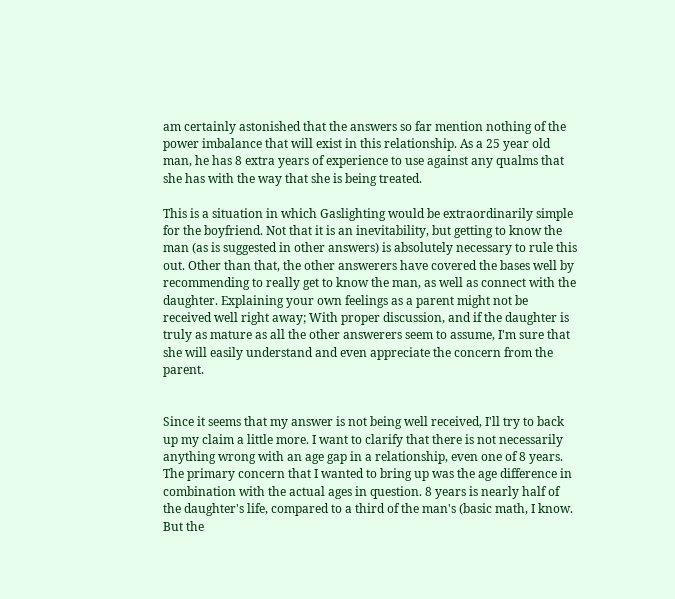am certainly astonished that the answers so far mention nothing of the power imbalance that will exist in this relationship. As a 25 year old man, he has 8 extra years of experience to use against any qualms that she has with the way that she is being treated.

This is a situation in which Gaslighting would be extraordinarily simple for the boyfriend. Not that it is an inevitability, but getting to know the man (as is suggested in other answers) is absolutely necessary to rule this out. Other than that, the other answerers have covered the bases well by recommending to really get to know the man, as well as connect with the daughter. Explaining your own feelings as a parent might not be received well right away; With proper discussion, and if the daughter is truly as mature as all the other answerers seem to assume, I'm sure that she will easily understand and even appreciate the concern from the parent.


Since it seems that my answer is not being well received, I'll try to back up my claim a little more. I want to clarify that there is not necessarily anything wrong with an age gap in a relationship, even one of 8 years. The primary concern that I wanted to bring up was the age difference in combination with the actual ages in question. 8 years is nearly half of the daughter's life, compared to a third of the man's (basic math, I know. But the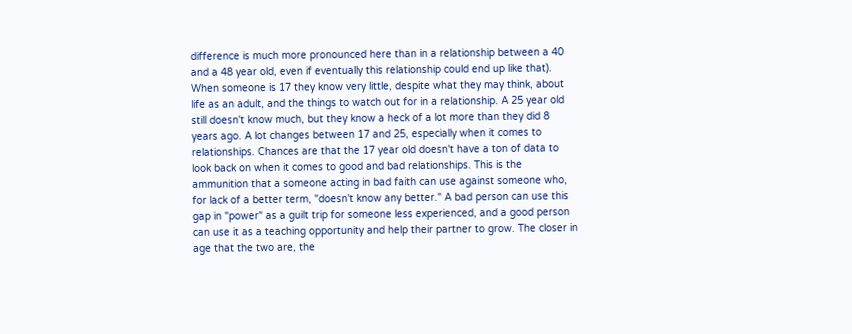difference is much more pronounced here than in a relationship between a 40 and a 48 year old, even if eventually this relationship could end up like that). When someone is 17 they know very little, despite what they may think, about life as an adult, and the things to watch out for in a relationship. A 25 year old still doesn't know much, but they know a heck of a lot more than they did 8 years ago. A lot changes between 17 and 25, especially when it comes to relationships. Chances are that the 17 year old doesn't have a ton of data to look back on when it comes to good and bad relationships. This is the ammunition that a someone acting in bad faith can use against someone who, for lack of a better term, "doesn't know any better." A bad person can use this gap in "power" as a guilt trip for someone less experienced, and a good person can use it as a teaching opportunity and help their partner to grow. The closer in age that the two are, the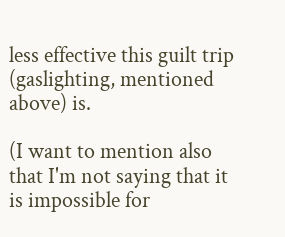less effective this guilt trip (gaslighting, mentioned above) is.

(I want to mention also that I'm not saying that it is impossible for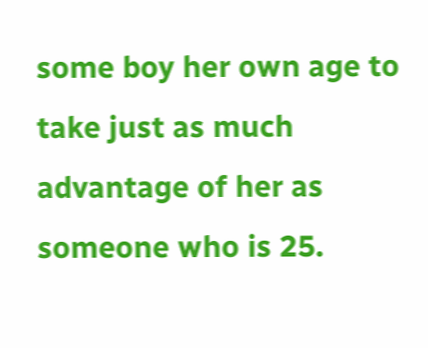some boy her own age to take just as much advantage of her as someone who is 25.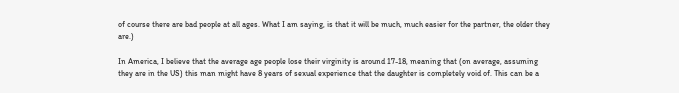of course there are bad people at all ages. What I am saying, is that it will be much, much easier for the partner, the older they are.)

In America, I believe that the average age people lose their virginity is around 17-18, meaning that (on average, assuming they are in the US) this man might have 8 years of sexual experience that the daughter is completely void of. This can be a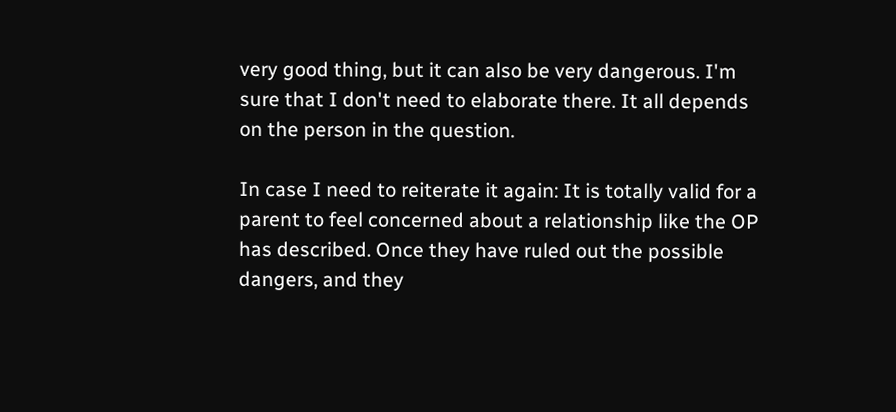very good thing, but it can also be very dangerous. I'm sure that I don't need to elaborate there. It all depends on the person in the question.

In case I need to reiterate it again: It is totally valid for a parent to feel concerned about a relationship like the OP has described. Once they have ruled out the possible dangers, and they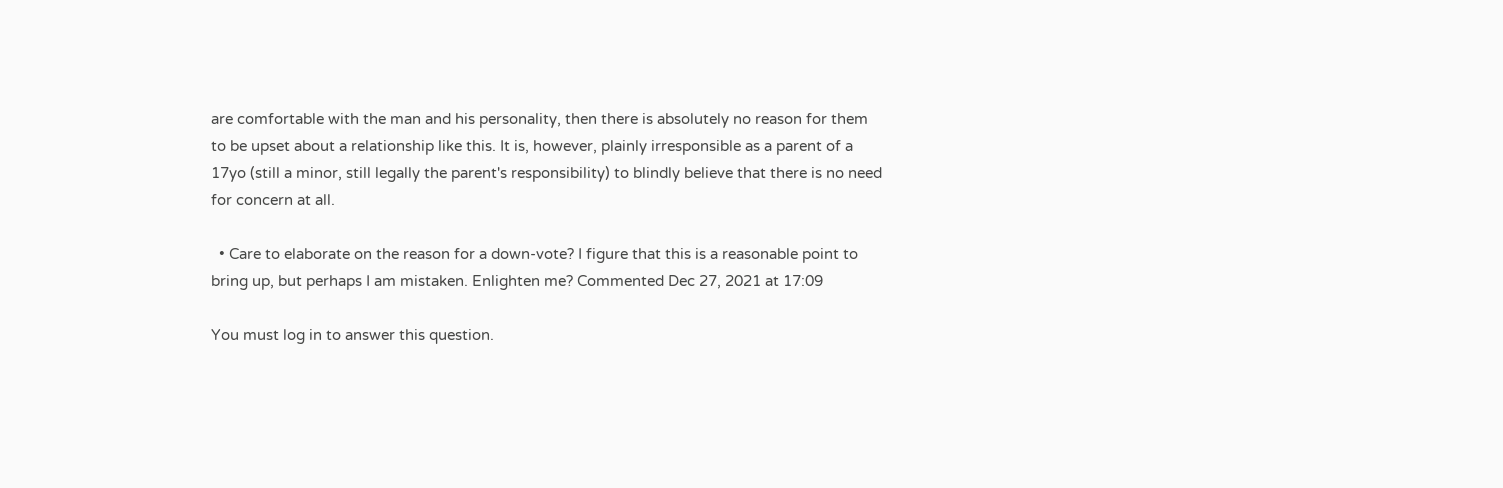are comfortable with the man and his personality, then there is absolutely no reason for them to be upset about a relationship like this. It is, however, plainly irresponsible as a parent of a 17yo (still a minor, still legally the parent's responsibility) to blindly believe that there is no need for concern at all.

  • Care to elaborate on the reason for a down-vote? I figure that this is a reasonable point to bring up, but perhaps I am mistaken. Enlighten me? Commented Dec 27, 2021 at 17:09

You must log in to answer this question.